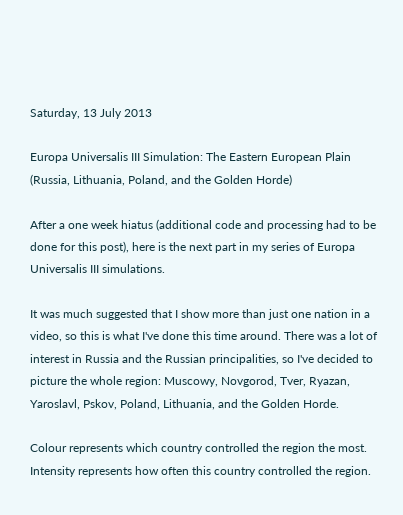Saturday, 13 July 2013

Europa Universalis III Simulation: The Eastern European Plain (Russia, Lithuania, Poland, and the Golden Horde)

After a one week hiatus (additional code and processing had to be done for this post), here is the next part in my series of Europa Universalis III simulations.

It was much suggested that I show more than just one nation in a video, so this is what I've done this time around. There was a lot of interest in Russia and the Russian principalities, so I've decided to picture the whole region: Muscowy, Novgorod, Tver, Ryazan, Yaroslavl, Pskov, Poland, Lithuania, and the Golden Horde.

Colour represents which country controlled the region the most.
Intensity represents how often this country controlled the region.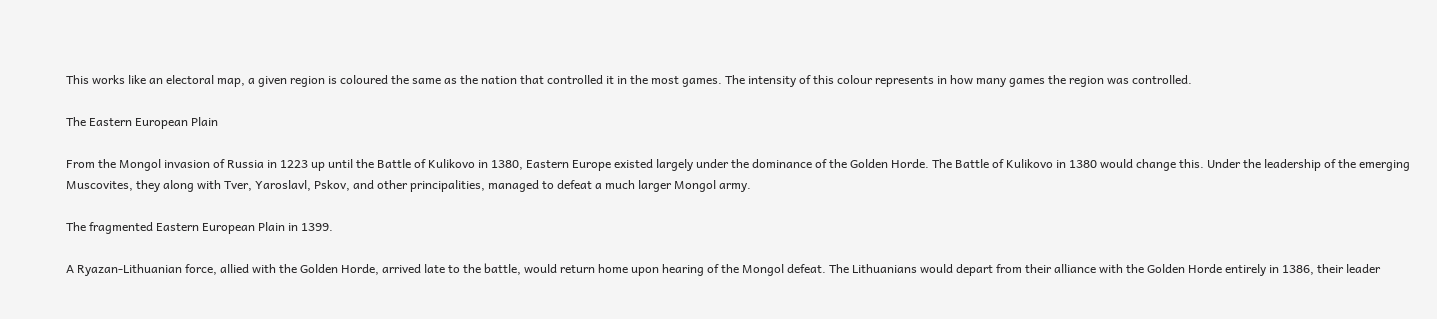This works like an electoral map, a given region is coloured the same as the nation that controlled it in the most games. The intensity of this colour represents in how many games the region was controlled.

The Eastern European Plain

From the Mongol invasion of Russia in 1223 up until the Battle of Kulikovo in 1380, Eastern Europe existed largely under the dominance of the Golden Horde. The Battle of Kulikovo in 1380 would change this. Under the leadership of the emerging Muscovites, they along with Tver, Yaroslavl, Pskov, and other principalities, managed to defeat a much larger Mongol army.

The fragmented Eastern European Plain in 1399.

A Ryazan-Lithuanian force, allied with the Golden Horde, arrived late to the battle, would return home upon hearing of the Mongol defeat. The Lithuanians would depart from their alliance with the Golden Horde entirely in 1386, their leader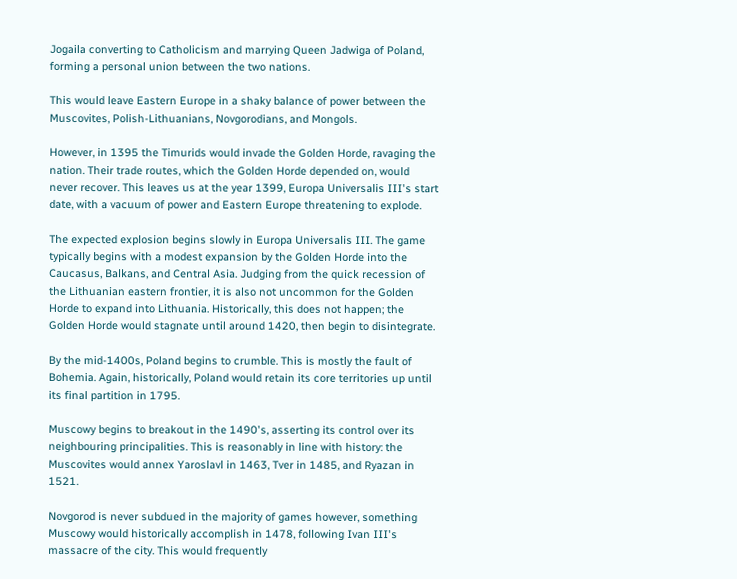Jogaila converting to Catholicism and marrying Queen Jadwiga of Poland, forming a personal union between the two nations.

This would leave Eastern Europe in a shaky balance of power between the Muscovites, Polish-Lithuanians, Novgorodians, and Mongols.

However, in 1395 the Timurids would invade the Golden Horde, ravaging the nation. Their trade routes, which the Golden Horde depended on, would never recover. This leaves us at the year 1399, Europa Universalis III's start date, with a vacuum of power and Eastern Europe threatening to explode.

The expected explosion begins slowly in Europa Universalis III. The game typically begins with a modest expansion by the Golden Horde into the Caucasus, Balkans, and Central Asia. Judging from the quick recession of the Lithuanian eastern frontier, it is also not uncommon for the Golden Horde to expand into Lithuania. Historically, this does not happen; the Golden Horde would stagnate until around 1420, then begin to disintegrate.

By the mid-1400s, Poland begins to crumble. This is mostly the fault of Bohemia. Again, historically, Poland would retain its core territories up until its final partition in 1795.

Muscowy begins to breakout in the 1490's, asserting its control over its neighbouring principalities. This is reasonably in line with history: the Muscovites would annex Yaroslavl in 1463, Tver in 1485, and Ryazan in 1521.

Novgorod is never subdued in the majority of games however, something Muscowy would historically accomplish in 1478, following Ivan III's massacre of the city. This would frequently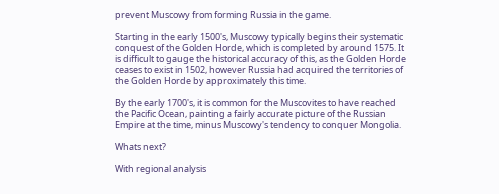prevent Muscowy from forming Russia in the game.

Starting in the early 1500's, Muscowy typically begins their systematic conquest of the Golden Horde, which is completed by around 1575. It is difficult to gauge the historical accuracy of this, as the Golden Horde ceases to exist in 1502, however Russia had acquired the territories of the Golden Horde by approximately this time.

By the early 1700's, it is common for the Muscovites to have reached the Pacific Ocean, painting a fairly accurate picture of the Russian Empire at the time, minus Muscowy's tendency to conquer Mongolia.

Whats next?

With regional analysis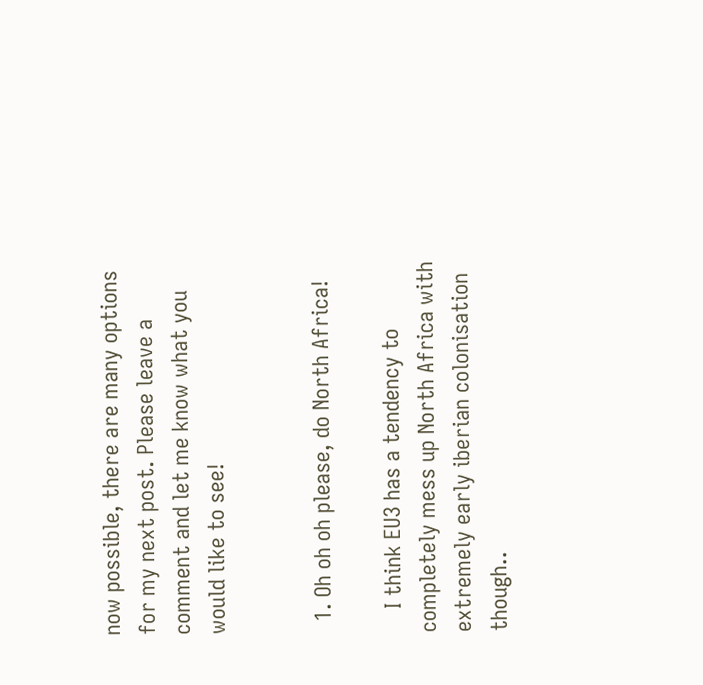now possible, there are many options for my next post. Please leave a comment and let me know what you would like to see!


  1. Oh oh oh please, do North Africa!

    I think EU3 has a tendency to completely mess up North Africa with extremely early iberian colonisation though..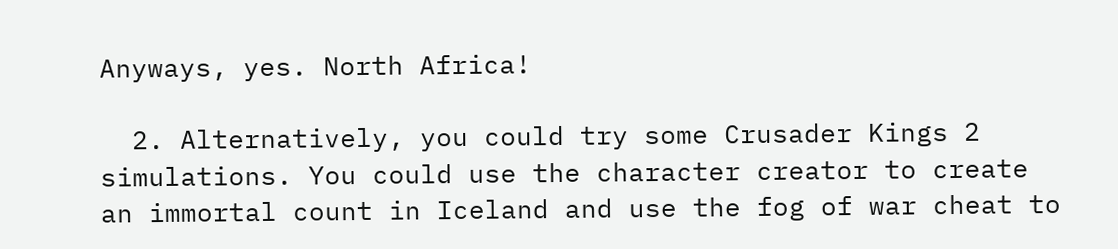Anyways, yes. North Africa!

  2. Alternatively, you could try some Crusader Kings 2 simulations. You could use the character creator to create an immortal count in Iceland and use the fog of war cheat to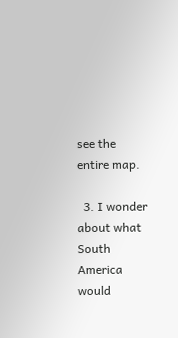see the entire map.

  3. I wonder about what South America would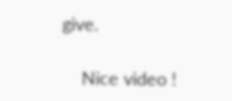give.

    Nice video !